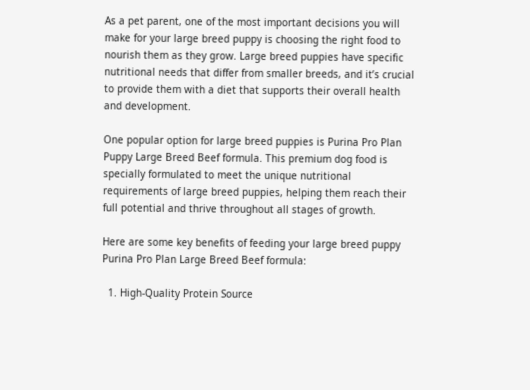As a pet parent, one of the most important decisions you will make for your large breed puppy is choosing the right food to nourish them as they grow. Large breed puppies have specific nutritional needs that differ from smaller breeds, and it’s crucial to provide them with a diet that supports their overall health and development.

One popular option for large breed puppies is Purina Pro Plan Puppy Large Breed Beef formula. This premium dog food is specially formulated to meet the unique nutritional requirements of large breed puppies, helping them reach their full potential and thrive throughout all stages of growth.

Here are some key benefits of feeding your large breed puppy Purina Pro Plan Large Breed Beef formula:

  1. High-Quality Protein Source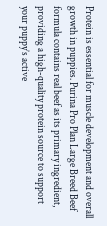Protein is essential for muscle development and overall growth in puppies. Purina Pro Plan Large Breed Beef formula contains real beef as its primary ingredient, providing a high-quality protein source to support your puppy’s active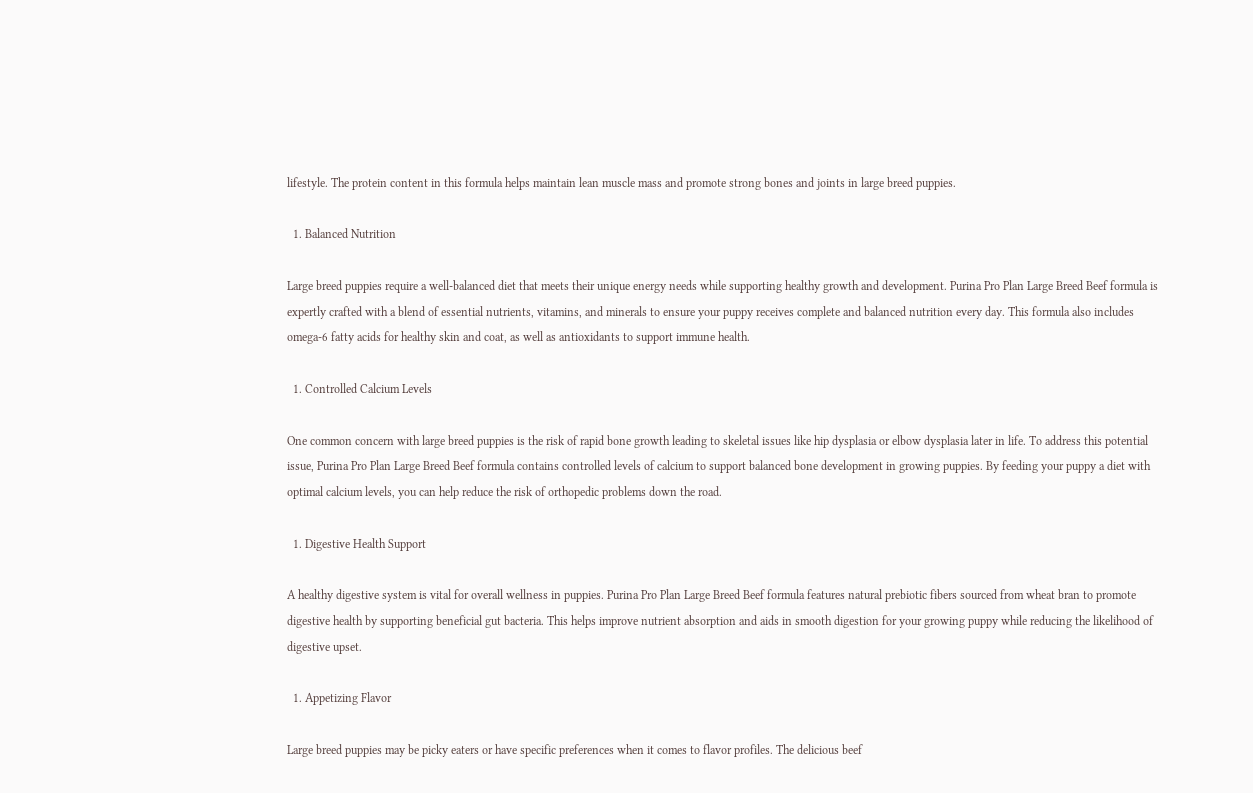lifestyle. The protein content in this formula helps maintain lean muscle mass and promote strong bones and joints in large breed puppies.

  1. Balanced Nutrition

Large breed puppies require a well-balanced diet that meets their unique energy needs while supporting healthy growth and development. Purina Pro Plan Large Breed Beef formula is expertly crafted with a blend of essential nutrients, vitamins, and minerals to ensure your puppy receives complete and balanced nutrition every day. This formula also includes omega-6 fatty acids for healthy skin and coat, as well as antioxidants to support immune health.

  1. Controlled Calcium Levels

One common concern with large breed puppies is the risk of rapid bone growth leading to skeletal issues like hip dysplasia or elbow dysplasia later in life. To address this potential issue, Purina Pro Plan Large Breed Beef formula contains controlled levels of calcium to support balanced bone development in growing puppies. By feeding your puppy a diet with optimal calcium levels, you can help reduce the risk of orthopedic problems down the road.

  1. Digestive Health Support

A healthy digestive system is vital for overall wellness in puppies. Purina Pro Plan Large Breed Beef formula features natural prebiotic fibers sourced from wheat bran to promote digestive health by supporting beneficial gut bacteria. This helps improve nutrient absorption and aids in smooth digestion for your growing puppy while reducing the likelihood of digestive upset.

  1. Appetizing Flavor

Large breed puppies may be picky eaters or have specific preferences when it comes to flavor profiles. The delicious beef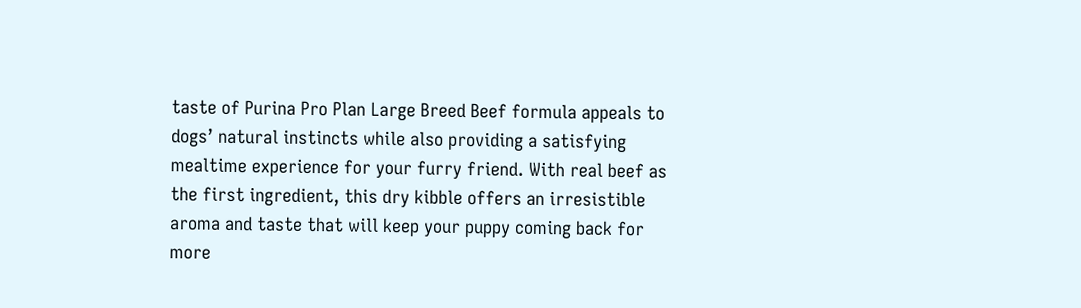taste of Purina Pro Plan Large Breed Beef formula appeals to dogs’ natural instincts while also providing a satisfying mealtime experience for your furry friend. With real beef as the first ingredient, this dry kibble offers an irresistible aroma and taste that will keep your puppy coming back for more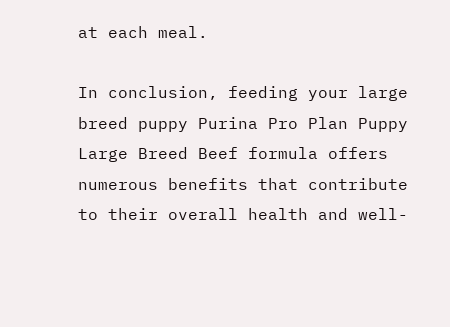at each meal.

In conclusion, feeding your large breed puppy Purina Pro Plan Puppy Large Breed Beef formula offers numerous benefits that contribute to their overall health and well-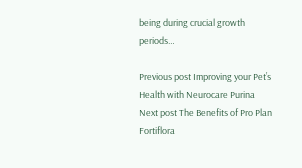being during crucial growth periods…

Previous post Improving your Pet’s Health with Neurocare Purina
Next post The Benefits of Pro Plan Fortiflora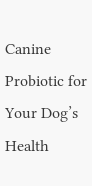Canine Probiotic for Your Dog’s Health